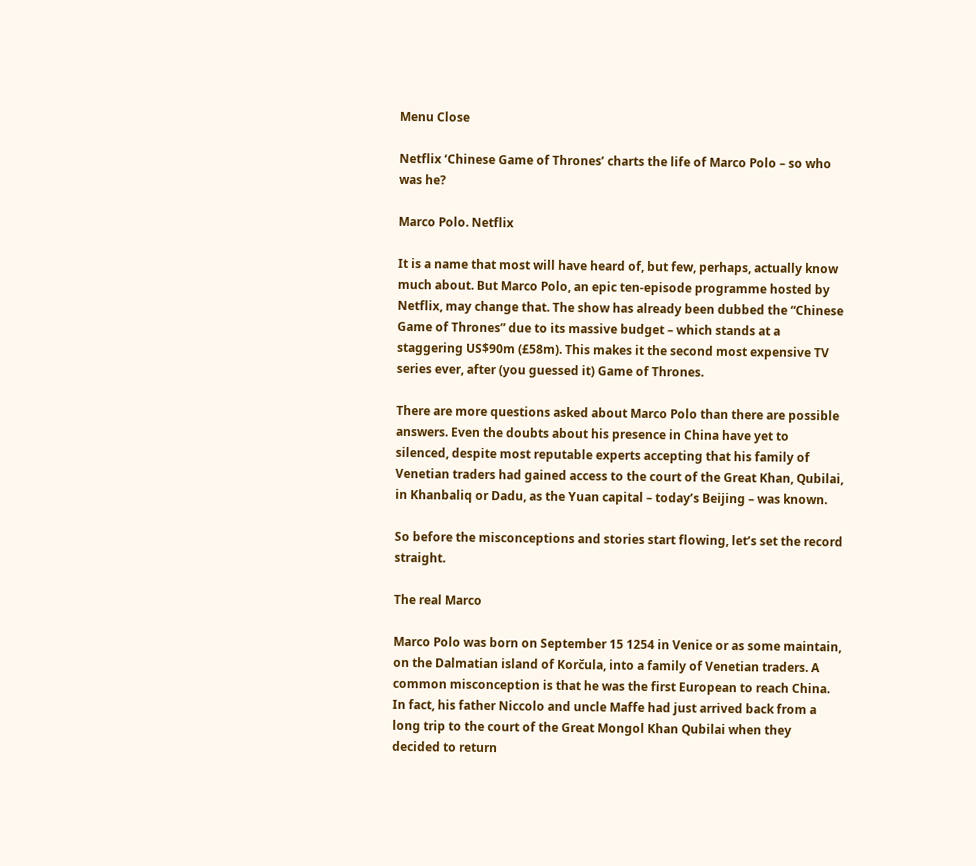Menu Close

Netflix ‘Chinese Game of Thrones’ charts the life of Marco Polo – so who was he?

Marco Polo. Netflix

It is a name that most will have heard of, but few, perhaps, actually know much about. But Marco Polo, an epic ten-episode programme hosted by Netflix, may change that. The show has already been dubbed the “Chinese Game of Thrones” due to its massive budget – which stands at a staggering US$90m (£58m). This makes it the second most expensive TV series ever, after (you guessed it) Game of Thrones.

There are more questions asked about Marco Polo than there are possible answers. Even the doubts about his presence in China have yet to silenced, despite most reputable experts accepting that his family of Venetian traders had gained access to the court of the Great Khan, Qubilai, in Khanbaliq or Dadu, as the Yuan capital – today’s Beijing – was known.

So before the misconceptions and stories start flowing, let’s set the record straight.

The real Marco

Marco Polo was born on September 15 1254 in Venice or as some maintain, on the Dalmatian island of Korčula, into a family of Venetian traders. A common misconception is that he was the first European to reach China. In fact, his father Niccolo and uncle Maffe had just arrived back from a long trip to the court of the Great Mongol Khan Qubilai when they decided to return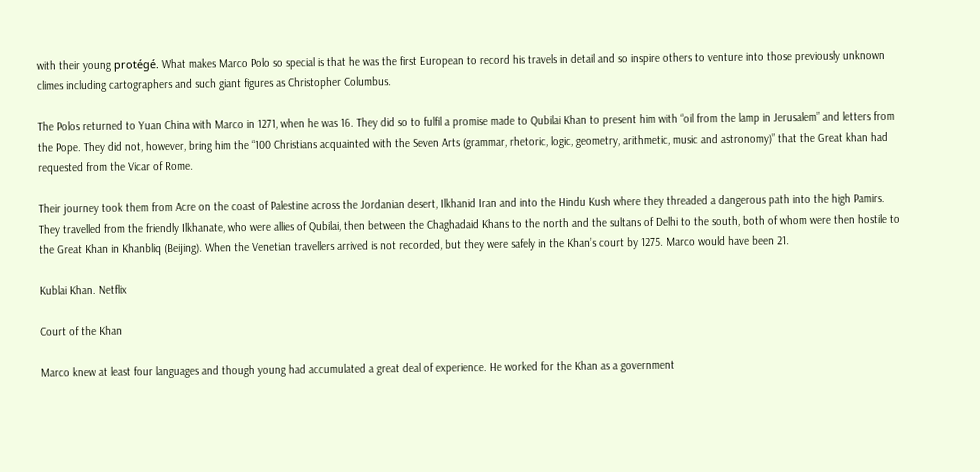with their young protégé. What makes Marco Polo so special is that he was the first European to record his travels in detail and so inspire others to venture into those previously unknown climes including cartographers and such giant figures as Christopher Columbus.

The Polos returned to Yuan China with Marco in 1271, when he was 16. They did so to fulfil a promise made to Qubilai Khan to present him with “oil from the lamp in Jerusalem” and letters from the Pope. They did not, however, bring him the “100 Christians acquainted with the Seven Arts (grammar, rhetoric, logic, geometry, arithmetic, music and astronomy)” that the Great khan had requested from the Vicar of Rome.

Their journey took them from Acre on the coast of Palestine across the Jordanian desert, Ilkhanid Iran and into the Hindu Kush where they threaded a dangerous path into the high Pamirs. They travelled from the friendly Ilkhanate, who were allies of Qubilai, then between the Chaghadaid Khans to the north and the sultans of Delhi to the south, both of whom were then hostile to the Great Khan in Khanbliq (Beijing). When the Venetian travellers arrived is not recorded, but they were safely in the Khan’s court by 1275. Marco would have been 21.

Kublai Khan. Netflix

Court of the Khan

Marco knew at least four languages and though young had accumulated a great deal of experience. He worked for the Khan as a government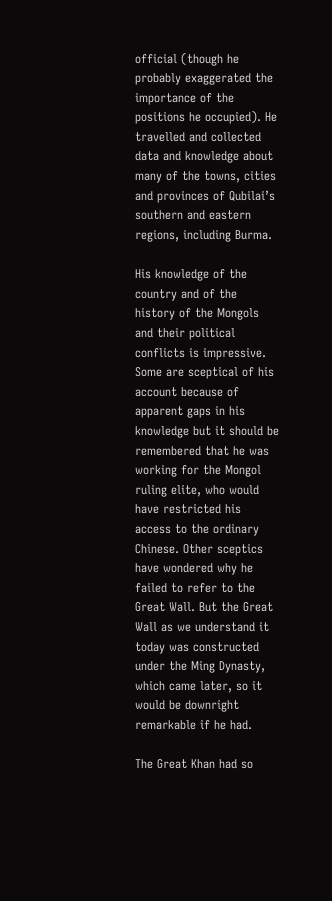official (though he probably exaggerated the importance of the positions he occupied). He travelled and collected data and knowledge about many of the towns, cities and provinces of Qubilai’s southern and eastern regions, including Burma.

His knowledge of the country and of the history of the Mongols and their political conflicts is impressive. Some are sceptical of his account because of apparent gaps in his knowledge but it should be remembered that he was working for the Mongol ruling elite, who would have restricted his access to the ordinary Chinese. Other sceptics have wondered why he failed to refer to the Great Wall. But the Great Wall as we understand it today was constructed under the Ming Dynasty, which came later, so it would be downright remarkable if he had.

The Great Khan had so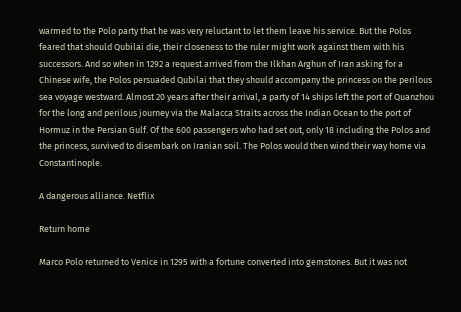warmed to the Polo party that he was very reluctant to let them leave his service. But the Polos feared that should Qubilai die, their closeness to the ruler might work against them with his successors. And so when in 1292 a request arrived from the Ilkhan Arghun of Iran asking for a Chinese wife, the Polos persuaded Qubilai that they should accompany the princess on the perilous sea voyage westward. Almost 20 years after their arrival, a party of 14 ships left the port of Quanzhou for the long and perilous journey via the Malacca Straits across the Indian Ocean to the port of Hormuz in the Persian Gulf. Of the 600 passengers who had set out, only 18 including the Polos and the princess, survived to disembark on Iranian soil. The Polos would then wind their way home via Constantinople.

A dangerous alliance. Netflix

Return home

Marco Polo returned to Venice in 1295 with a fortune converted into gemstones. But it was not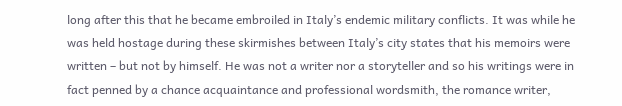long after this that he became embroiled in Italy’s endemic military conflicts. It was while he was held hostage during these skirmishes between Italy’s city states that his memoirs were written – but not by himself. He was not a writer nor a storyteller and so his writings were in fact penned by a chance acquaintance and professional wordsmith, the romance writer,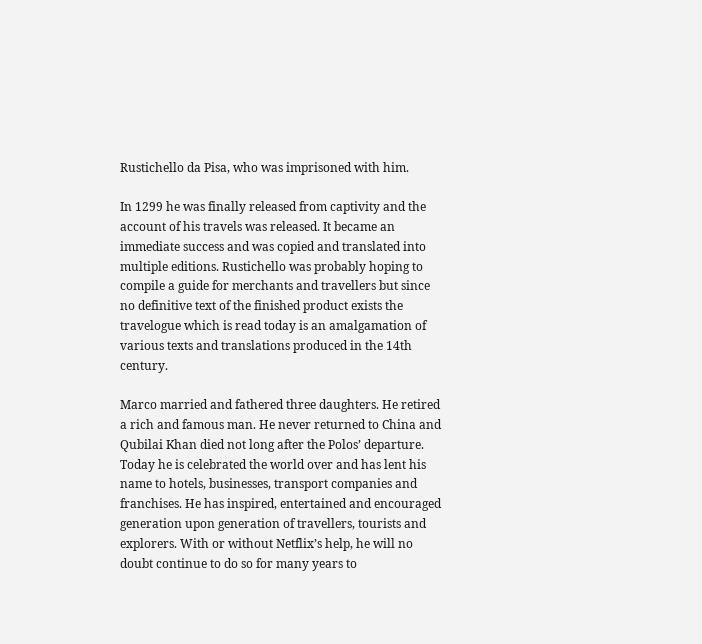Rustichello da Pisa, who was imprisoned with him.

In 1299 he was finally released from captivity and the account of his travels was released. It became an immediate success and was copied and translated into multiple editions. Rustichello was probably hoping to compile a guide for merchants and travellers but since no definitive text of the finished product exists the travelogue which is read today is an amalgamation of various texts and translations produced in the 14th century.

Marco married and fathered three daughters. He retired a rich and famous man. He never returned to China and Qubilai Khan died not long after the Polos’ departure. Today he is celebrated the world over and has lent his name to hotels, businesses, transport companies and franchises. He has inspired, entertained and encouraged generation upon generation of travellers, tourists and explorers. With or without Netflix’s help, he will no doubt continue to do so for many years to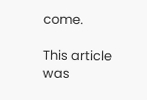come.

This article was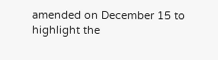amended on December 15 to highlight the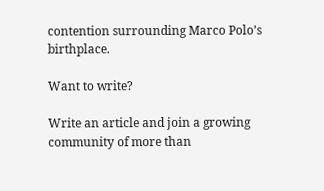contention surrounding Marco Polo’s birthplace.

Want to write?

Write an article and join a growing community of more than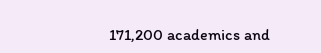171,200 academics and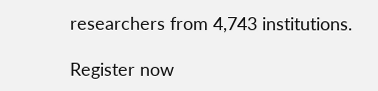researchers from 4,743 institutions.

Register now